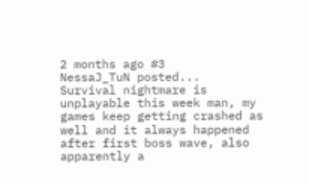2 months ago #3
NessaJ_TuN posted...
Survival nightmare is unplayable this week man, my games keep getting crashed as well and it always happened after first boss wave, also apparently a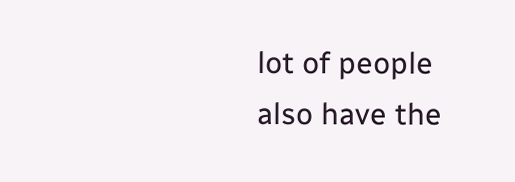lot of people also have the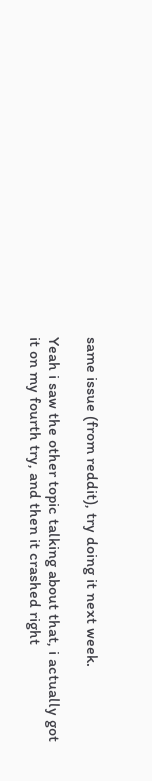same issue (from reddit), try doing it next week.

Yeah i saw the other topic talking about that, i actually got it on my fourth try, and then it crashed right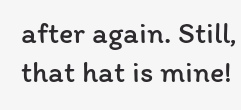after again. Still, that hat is mine!